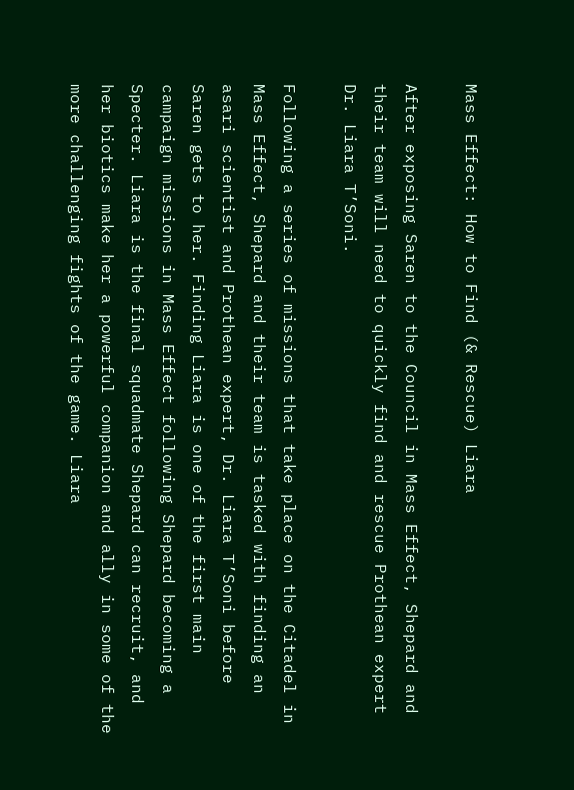Mass Effect: How to Find (& Rescue) Liara

After exposing Saren to the Council in Mass Effect, Shepard and their team will need to quickly find and rescue Prothean expert Dr. Liara T’Soni.

Following a series of missions that take place on the Citadel in Mass Effect, Shepard and their team is tasked with finding an asari scientist and Prothean expert, Dr. Liara T’Soni before Saren gets to her. Finding Liara is one of the first main campaign missions in Mass Effect following Shepard becoming a Specter. Liara is the final squadmate Shepard can recruit, and her biotics make her a powerful companion and ally in some of the more challenging fights of the game. Liara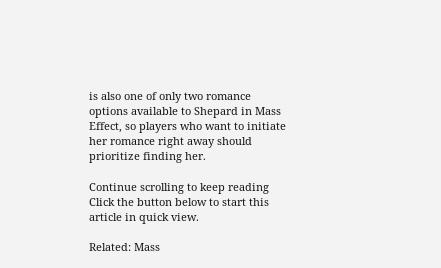is also one of only two romance options available to Shepard in Mass Effect, so players who want to initiate her romance right away should prioritize finding her.

Continue scrolling to keep reading
Click the button below to start this article in quick view.

Related: Mass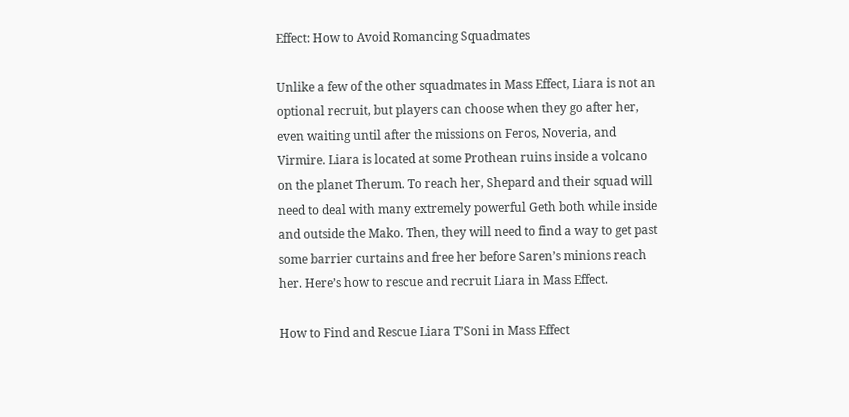Effect: How to Avoid Romancing Squadmates

Unlike a few of the other squadmates in Mass Effect, Liara is not an optional recruit, but players can choose when they go after her, even waiting until after the missions on Feros, Noveria, and Virmire. Liara is located at some Prothean ruins inside a volcano on the planet Therum. To reach her, Shepard and their squad will need to deal with many extremely powerful Geth both while inside and outside the Mako. Then, they will need to find a way to get past some barrier curtains and free her before Saren’s minions reach her. Here’s how to rescue and recruit Liara in Mass Effect.

How to Find and Rescue Liara T’Soni in Mass Effect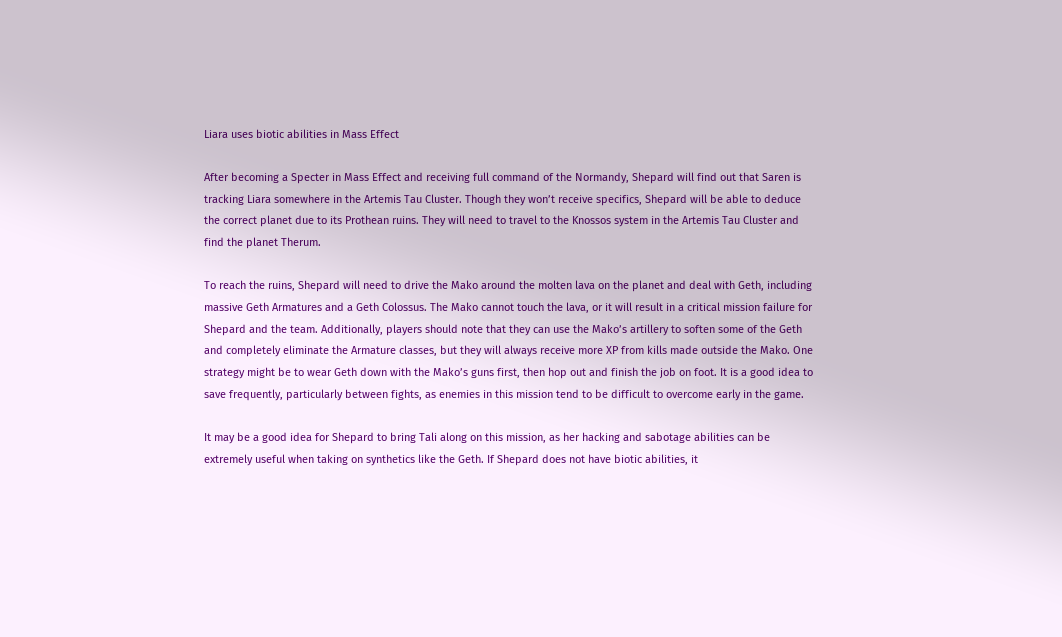Liara uses biotic abilities in Mass Effect

After becoming a Specter in Mass Effect and receiving full command of the Normandy, Shepard will find out that Saren is tracking Liara somewhere in the Artemis Tau Cluster. Though they won’t receive specifics, Shepard will be able to deduce the correct planet due to its Prothean ruins. They will need to travel to the Knossos system in the Artemis Tau Cluster and find the planet Therum.

To reach the ruins, Shepard will need to drive the Mako around the molten lava on the planet and deal with Geth, including massive Geth Armatures and a Geth Colossus. The Mako cannot touch the lava, or it will result in a critical mission failure for Shepard and the team. Additionally, players should note that they can use the Mako’s artillery to soften some of the Geth and completely eliminate the Armature classes, but they will always receive more XP from kills made outside the Mako. One strategy might be to wear Geth down with the Mako’s guns first, then hop out and finish the job on foot. It is a good idea to save frequently, particularly between fights, as enemies in this mission tend to be difficult to overcome early in the game.

It may be a good idea for Shepard to bring Tali along on this mission, as her hacking and sabotage abilities can be extremely useful when taking on synthetics like the Geth. If Shepard does not have biotic abilities, it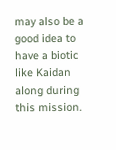may also be a good idea to have a biotic like Kaidan along during this mission.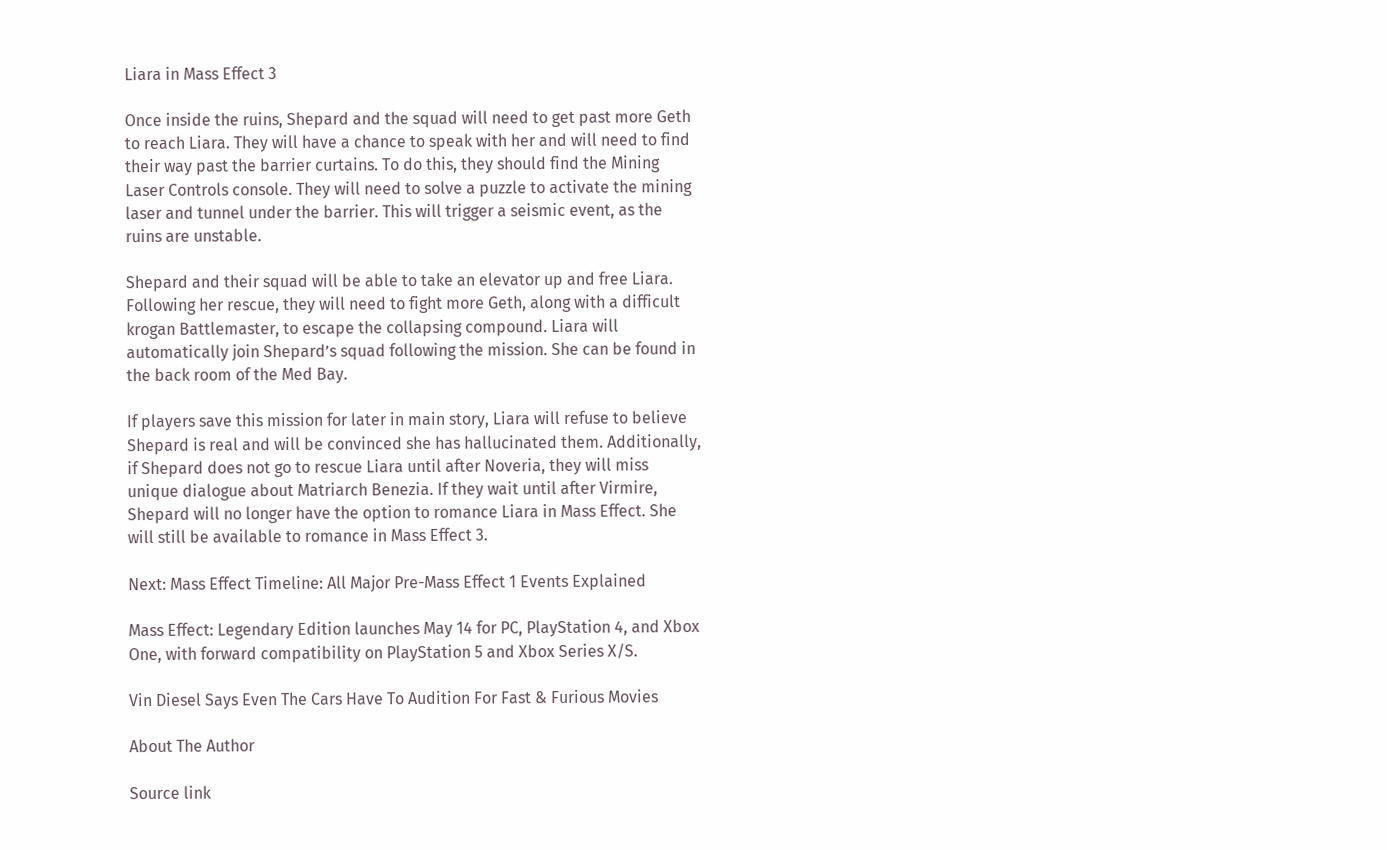Liara in Mass Effect 3

Once inside the ruins, Shepard and the squad will need to get past more Geth to reach Liara. They will have a chance to speak with her and will need to find their way past the barrier curtains. To do this, they should find the Mining Laser Controls console. They will need to solve a puzzle to activate the mining laser and tunnel under the barrier. This will trigger a seismic event, as the ruins are unstable.

Shepard and their squad will be able to take an elevator up and free Liara. Following her rescue, they will need to fight more Geth, along with a difficult krogan Battlemaster, to escape the collapsing compound. Liara will automatically join Shepard’s squad following the mission. She can be found in the back room of the Med Bay.

If players save this mission for later in main story, Liara will refuse to believe Shepard is real and will be convinced she has hallucinated them. Additionally, if Shepard does not go to rescue Liara until after Noveria, they will miss unique dialogue about Matriarch Benezia. If they wait until after Virmire, Shepard will no longer have the option to romance Liara in Mass Effect. She will still be available to romance in Mass Effect 3.

Next: Mass Effect Timeline: All Major Pre-Mass Effect 1 Events Explained

Mass Effect: Legendary Edition launches May 14 for PC, PlayStation 4, and Xbox One, with forward compatibility on PlayStation 5 and Xbox Series X/S.

Vin Diesel Says Even The Cars Have To Audition For Fast & Furious Movies

About The Author

Source link